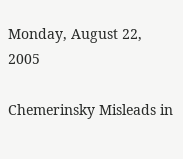Monday, August 22, 2005

Chemerinsky Misleads in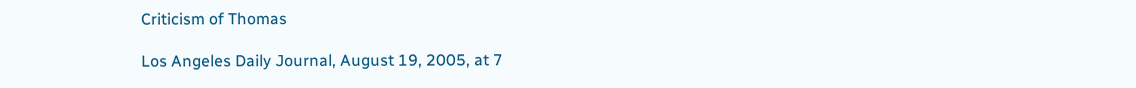Criticism of Thomas

Los Angeles Daily Journal, August 19, 2005, at 7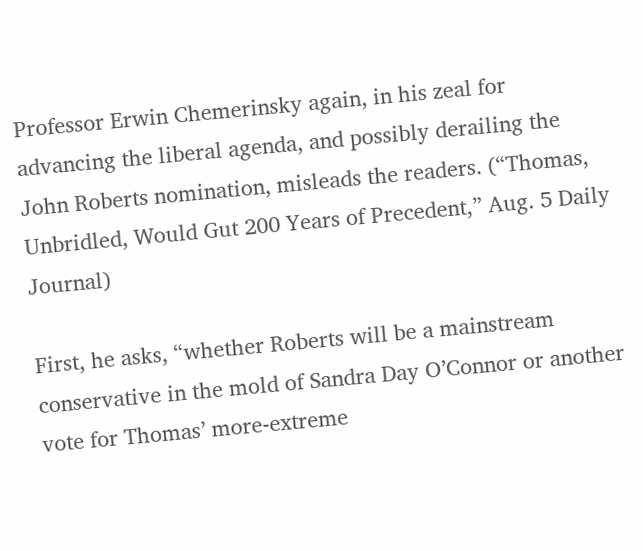Professor Erwin Chemerinsky again, in his zeal for advancing the liberal agenda, and possibly derailing the John Roberts nomination, misleads the readers. (“Thomas, Unbridled, Would Gut 200 Years of Precedent,” Aug. 5 Daily Journal)

First, he asks, “whether Roberts will be a mainstream conservative in the mold of Sandra Day O’Connor or another vote for Thomas’ more-extreme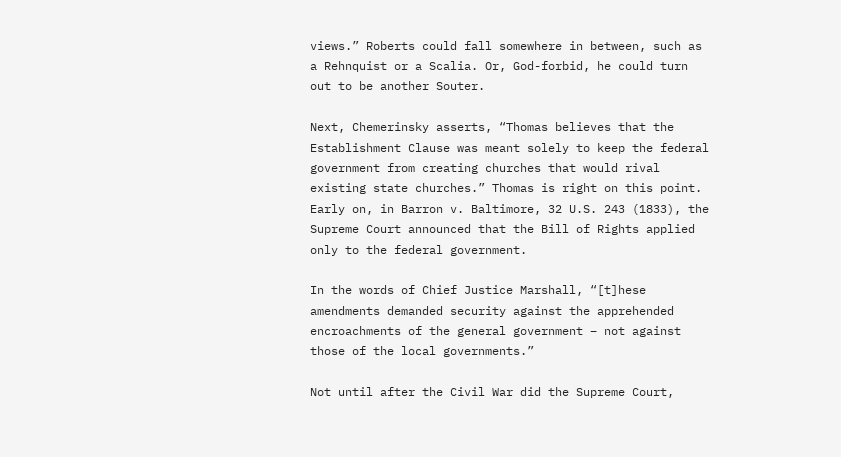views.” Roberts could fall somewhere in between, such as a Rehnquist or a Scalia. Or, God-forbid, he could turn out to be another Souter.

Next, Chemerinsky asserts, “Thomas believes that the Establishment Clause was meant solely to keep the federal government from creating churches that would rival existing state churches.” Thomas is right on this point. Early on, in Barron v. Baltimore, 32 U.S. 243 (1833), the Supreme Court announced that the Bill of Rights applied only to the federal government.

In the words of Chief Justice Marshall, “[t]hese amendments demanded security against the apprehended encroachments of the general government – not against those of the local governments.”

Not until after the Civil War did the Supreme Court,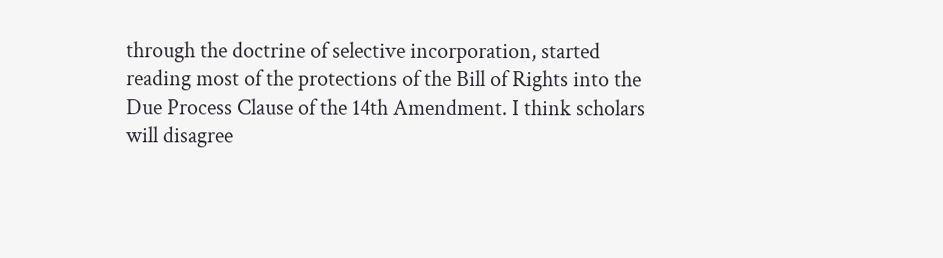through the doctrine of selective incorporation, started reading most of the protections of the Bill of Rights into the Due Process Clause of the 14th Amendment. I think scholars will disagree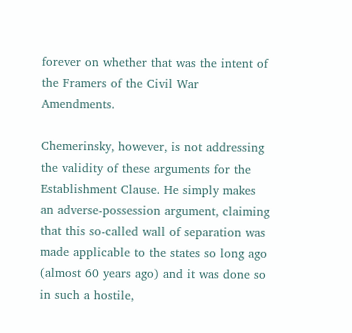forever on whether that was the intent of the Framers of the Civil War Amendments.

Chemerinsky, however, is not addressing the validity of these arguments for the Establishment Clause. He simply makes an adverse-possession argument, claiming that this so-called wall of separation was made applicable to the states so long ago (almost 60 years ago) and it was done so in such a hostile,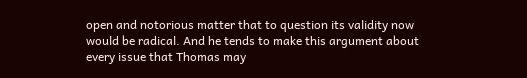open and notorious matter that to question its validity now would be radical. And he tends to make this argument about every issue that Thomas may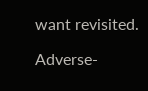want revisited.

Adverse-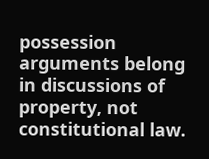possession arguments belong in discussions of property, not constitutional law.